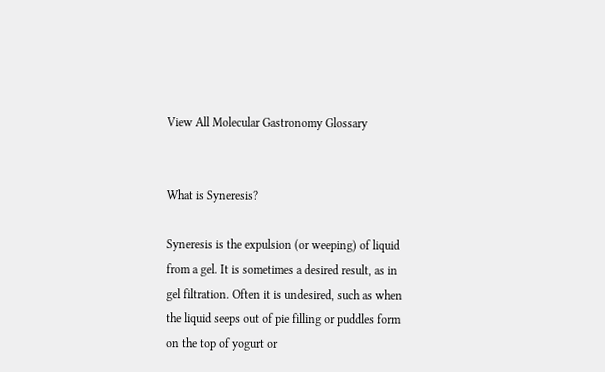View All Molecular Gastronomy Glossary


What is Syneresis?

Syneresis is the expulsion (or weeping) of liquid from a gel. It is sometimes a desired result, as in gel filtration. Often it is undesired, such as when the liquid seeps out of pie filling or puddles form on the top of yogurt or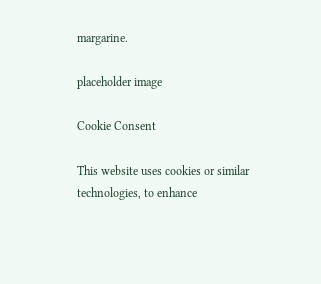margarine.

placeholder image

Cookie Consent

This website uses cookies or similar technologies, to enhance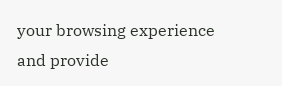your browsing experience and provide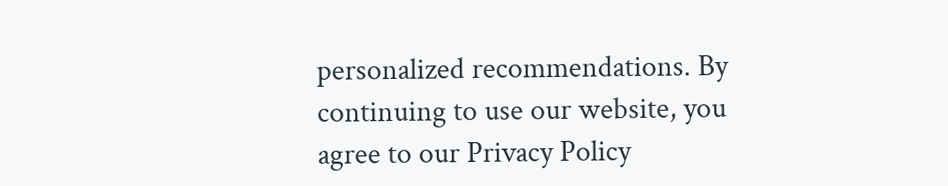personalized recommendations. By continuing to use our website, you agree to our Privacy Policy